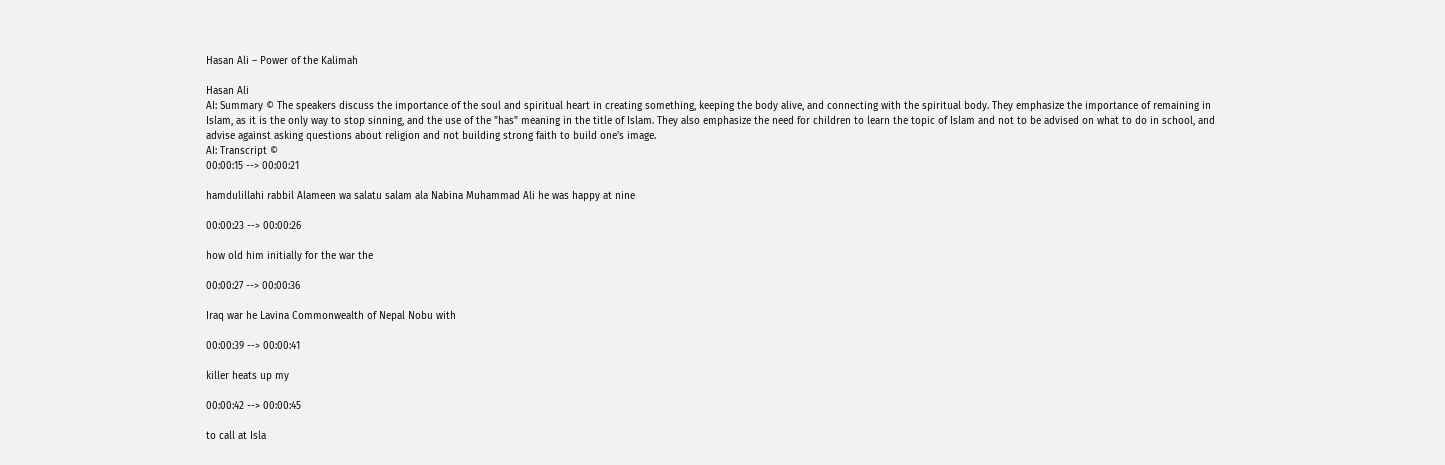Hasan Ali – Power of the Kalimah

Hasan Ali
AI: Summary © The speakers discuss the importance of the soul and spiritual heart in creating something, keeping the body alive, and connecting with the spiritual body. They emphasize the importance of remaining in Islam, as it is the only way to stop sinning, and the use of the "has" meaning in the title of Islam. They also emphasize the need for children to learn the topic of Islam and not to be advised on what to do in school, and advise against asking questions about religion and not building strong faith to build one's image.
AI: Transcript ©
00:00:15 --> 00:00:21

hamdulillahi rabbil Alameen wa salatu salam ala Nabina Muhammad Ali he was happy at nine

00:00:23 --> 00:00:26

how old him initially for the war the

00:00:27 --> 00:00:36

Iraq war he Lavina Commonwealth of Nepal Nobu with

00:00:39 --> 00:00:41

killer heats up my

00:00:42 --> 00:00:45

to call at Isla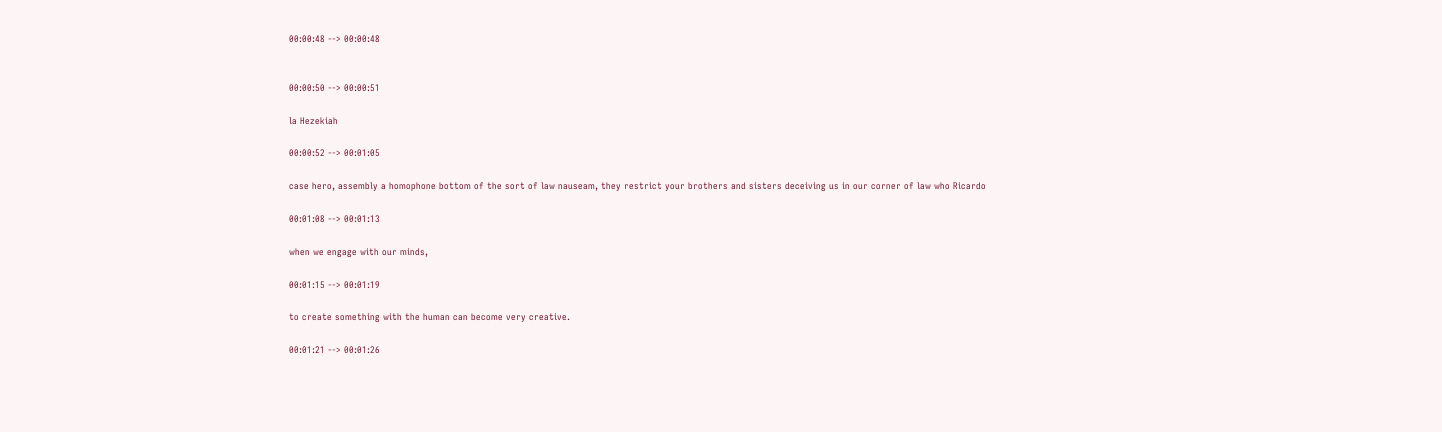00:00:48 --> 00:00:48


00:00:50 --> 00:00:51

la Hezekiah

00:00:52 --> 00:01:05

case hero, assembly a homophone bottom of the sort of law nauseam, they restrict your brothers and sisters deceiving us in our corner of law who Ricardo

00:01:08 --> 00:01:13

when we engage with our minds,

00:01:15 --> 00:01:19

to create something with the human can become very creative.

00:01:21 --> 00:01:26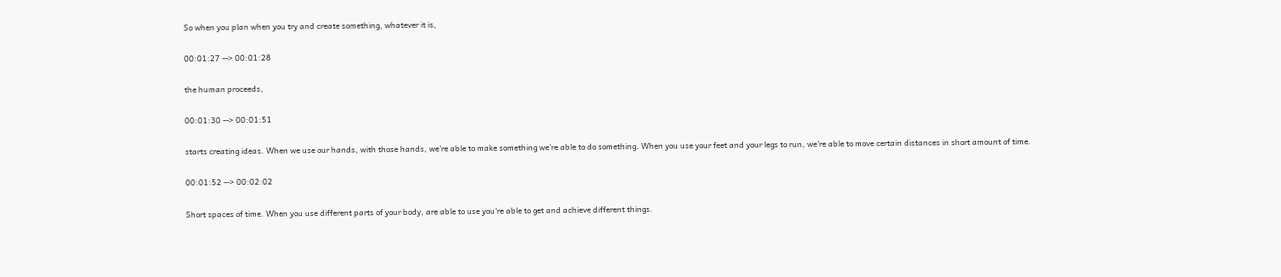So when you plan when you try and create something, whatever it is,

00:01:27 --> 00:01:28

the human proceeds,

00:01:30 --> 00:01:51

starts creating ideas. When we use our hands, with those hands, we're able to make something we're able to do something. When you use your feet and your legs to run, we're able to move certain distances in short amount of time.

00:01:52 --> 00:02:02

Short spaces of time. When you use different parts of your body, are able to use you're able to get and achieve different things.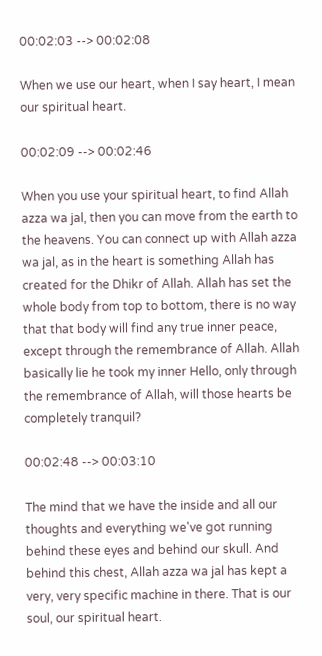00:02:03 --> 00:02:08

When we use our heart, when I say heart, I mean our spiritual heart.

00:02:09 --> 00:02:46

When you use your spiritual heart, to find Allah azza wa jal, then you can move from the earth to the heavens. You can connect up with Allah azza wa jal, as in the heart is something Allah has created for the Dhikr of Allah. Allah has set the whole body from top to bottom, there is no way that that body will find any true inner peace, except through the remembrance of Allah. Allah basically lie he took my inner Hello, only through the remembrance of Allah, will those hearts be completely tranquil?

00:02:48 --> 00:03:10

The mind that we have the inside and all our thoughts and everything we've got running behind these eyes and behind our skull. And behind this chest, Allah azza wa jal has kept a very, very specific machine in there. That is our soul, our spiritual heart.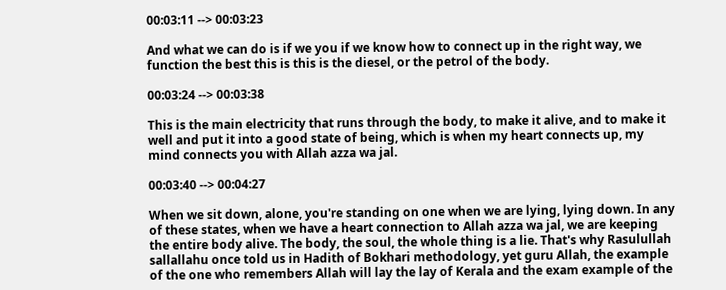00:03:11 --> 00:03:23

And what we can do is if we you if we know how to connect up in the right way, we function the best this is this is the diesel, or the petrol of the body.

00:03:24 --> 00:03:38

This is the main electricity that runs through the body, to make it alive, and to make it well and put it into a good state of being, which is when my heart connects up, my mind connects you with Allah azza wa jal.

00:03:40 --> 00:04:27

When we sit down, alone, you're standing on one when we are lying, lying down. In any of these states, when we have a heart connection to Allah azza wa jal, we are keeping the entire body alive. The body, the soul, the whole thing is a lie. That's why Rasulullah sallallahu once told us in Hadith of Bokhari methodology, yet guru Allah, the example of the one who remembers Allah will lay the lay of Kerala and the exam example of the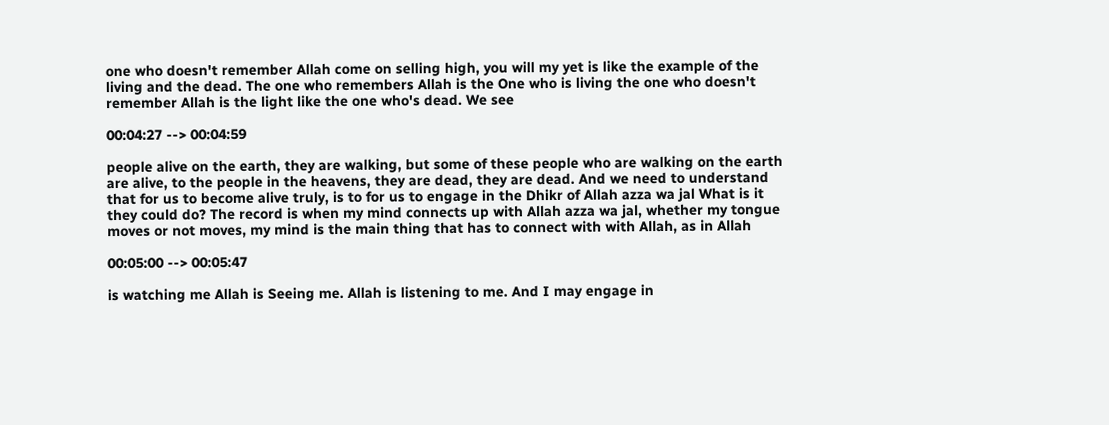one who doesn't remember Allah come on selling high, you will my yet is like the example of the living and the dead. The one who remembers Allah is the One who is living the one who doesn't remember Allah is the light like the one who's dead. We see

00:04:27 --> 00:04:59

people alive on the earth, they are walking, but some of these people who are walking on the earth are alive, to the people in the heavens, they are dead, they are dead. And we need to understand that for us to become alive truly, is to for us to engage in the Dhikr of Allah azza wa jal What is it they could do? The record is when my mind connects up with Allah azza wa jal, whether my tongue moves or not moves, my mind is the main thing that has to connect with with Allah, as in Allah

00:05:00 --> 00:05:47

is watching me Allah is Seeing me. Allah is listening to me. And I may engage in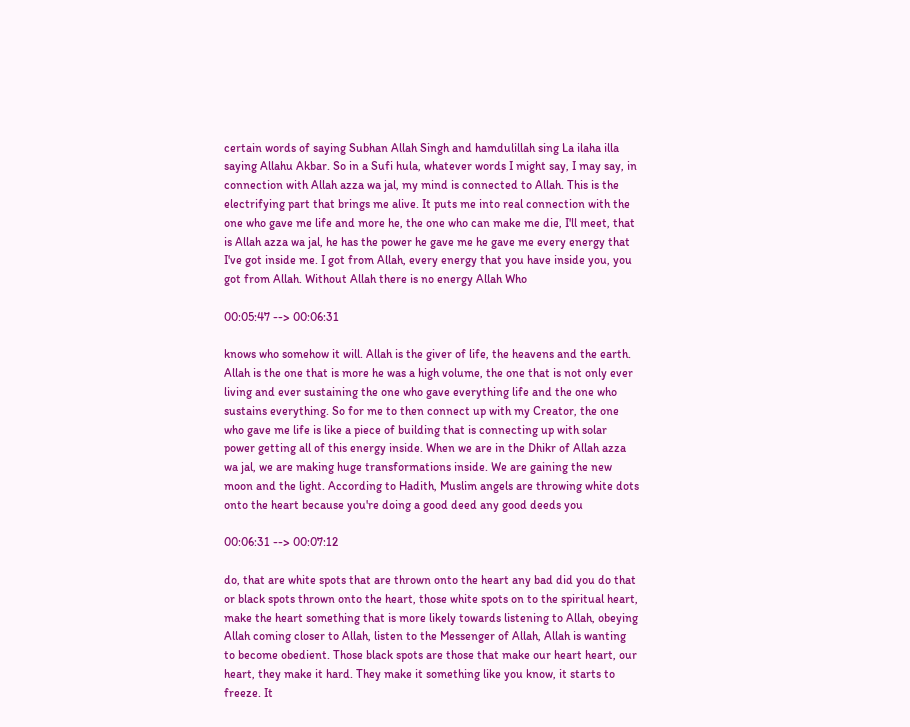certain words of saying Subhan Allah Singh and hamdulillah sing La ilaha illa saying Allahu Akbar. So in a Sufi hula, whatever words I might say, I may say, in connection with Allah azza wa jal, my mind is connected to Allah. This is the electrifying part that brings me alive. It puts me into real connection with the one who gave me life and more he, the one who can make me die, I'll meet, that is Allah azza wa jal, he has the power he gave me he gave me every energy that I've got inside me. I got from Allah, every energy that you have inside you, you got from Allah. Without Allah there is no energy Allah Who

00:05:47 --> 00:06:31

knows who somehow it will. Allah is the giver of life, the heavens and the earth. Allah is the one that is more he was a high volume, the one that is not only ever living and ever sustaining the one who gave everything life and the one who sustains everything. So for me to then connect up with my Creator, the one who gave me life is like a piece of building that is connecting up with solar power getting all of this energy inside. When we are in the Dhikr of Allah azza wa jal, we are making huge transformations inside. We are gaining the new moon and the light. According to Hadith, Muslim angels are throwing white dots onto the heart because you're doing a good deed any good deeds you

00:06:31 --> 00:07:12

do, that are white spots that are thrown onto the heart any bad did you do that or black spots thrown onto the heart, those white spots on to the spiritual heart, make the heart something that is more likely towards listening to Allah, obeying Allah coming closer to Allah, listen to the Messenger of Allah, Allah is wanting to become obedient. Those black spots are those that make our heart heart, our heart, they make it hard. They make it something like you know, it starts to freeze. It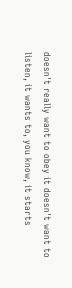doesn't really want to obey it doesn't want to listen, it wants to, you know, it starts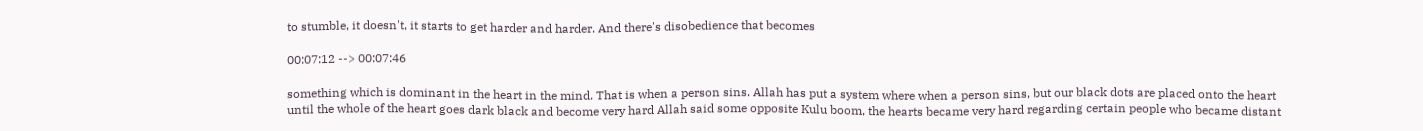to stumble, it doesn't, it starts to get harder and harder. And there's disobedience that becomes

00:07:12 --> 00:07:46

something which is dominant in the heart in the mind. That is when a person sins. Allah has put a system where when a person sins, but our black dots are placed onto the heart until the whole of the heart goes dark black and become very hard Allah said some opposite Kulu boom, the hearts became very hard regarding certain people who became distant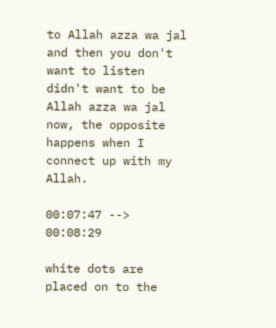to Allah azza wa jal and then you don't want to listen didn't want to be Allah azza wa jal now, the opposite happens when I connect up with my Allah.

00:07:47 --> 00:08:29

white dots are placed on to the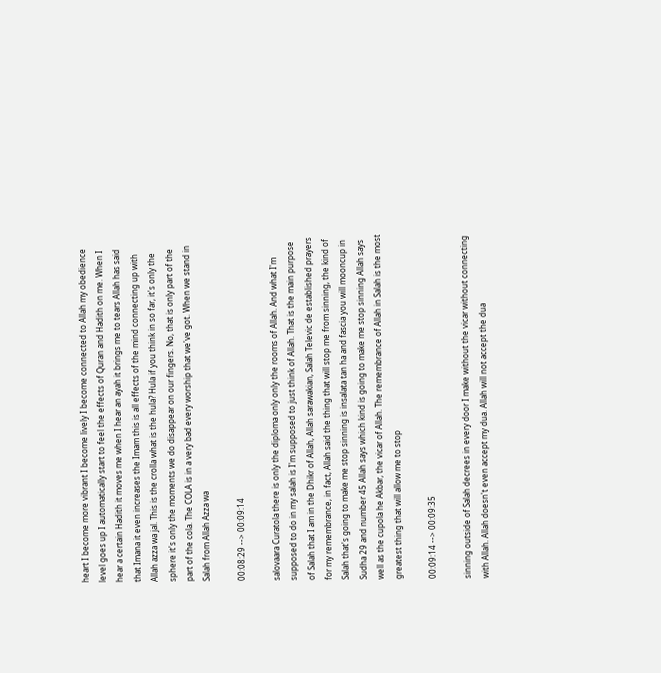heart I become more vibrant I become lively I become connected to Allah my obedience level goes up I automatically start to feel the effects of Quran and Hadith on me. When I hear a certain Hadith it moves me when I hear an ayah it brings me to tears Allah has said that Imana it even increases the Imam this is all effects of the mind connecting up with Allah azza wa jal. This is the crolla what is the hula? Hula if you think in so far, it's only the sphere it's only the moments we do disappear on our fingers. No, that is only part of the part of the cola. The COLA is in a very bad every worship that we've got. When we stand in Salah from Allah Azza wa

00:08:29 --> 00:09:14

salovaara Curatola there is only the diploma only only the rooms of Allah. And what I'm supposed to do in my salah is I'm supposed to just think of Allah. That is the main purpose of Salah that I am in the Dhikr of Allah, Allah sarawakian, Salah Televic de established prayers for my remembrance, in fact, Allah said the thing that will stop me from sinning, the kind of Salah that's going to make me stop sinning is insalata tan ha and fascia you will mooncup in Sudha 29 and number 45 Allah says which kind is going to make me stop sinning Allah says well as the cupola he Akbar, the vicar of Allah. The remembrance of Allah in Salah is the most greatest thing that will allow me to stop

00:09:14 --> 00:09:35

sinning outside of Salah decrees in every door I make without the vicar without connecting with Allah. Allah doesn't even accept my dua. Allah will not accept the dua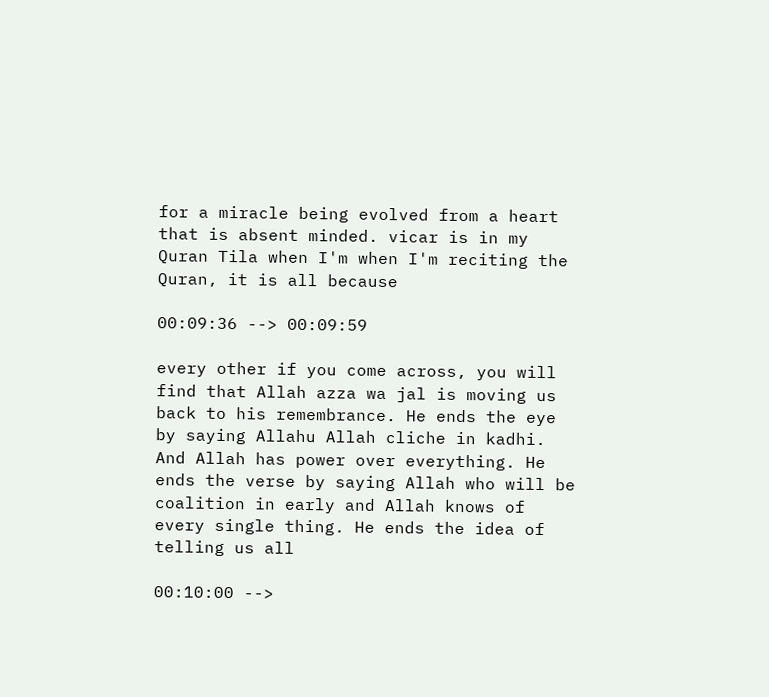for a miracle being evolved from a heart that is absent minded. vicar is in my Quran Tila when I'm when I'm reciting the Quran, it is all because

00:09:36 --> 00:09:59

every other if you come across, you will find that Allah azza wa jal is moving us back to his remembrance. He ends the eye by saying Allahu Allah cliche in kadhi. And Allah has power over everything. He ends the verse by saying Allah who will be coalition in early and Allah knows of every single thing. He ends the idea of telling us all

00:10:00 -->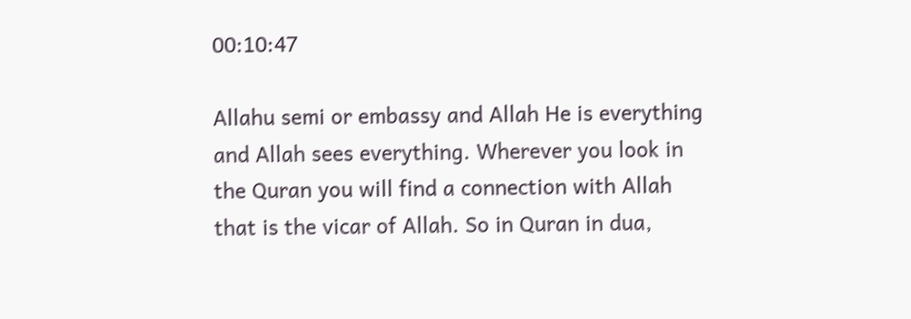00:10:47

Allahu semi or embassy and Allah He is everything and Allah sees everything. Wherever you look in the Quran you will find a connection with Allah that is the vicar of Allah. So in Quran in dua,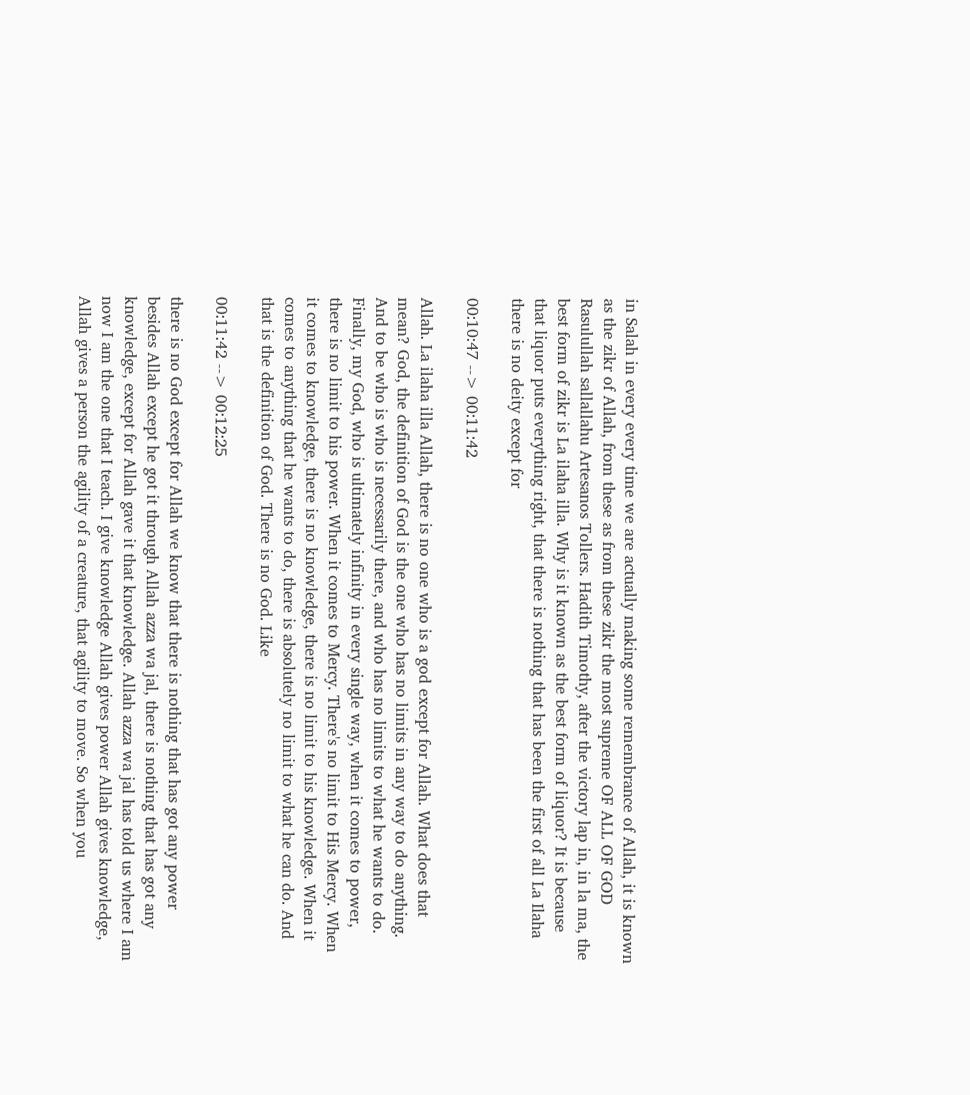in Salah in every every time we are actually making some remembrance of Allah, it is known as the zikr of Allah, from these as from these zikr the most supreme OF ALL OF GOD Rasulullah sallallahu Artesanos Tollers. Hadith Timothy, after the victory lap in, in la ma, the best form of zikr is La ilaha illa. Why is it known as the best form of liquor? It is because that liquor puts everything right, that there is nothing that has been the first of all La Ilaha there is no deity except for

00:10:47 --> 00:11:42

Allah. La ilaha illa Allah, there is no one who is a god except for Allah. What does that mean? God, the definition of God is the one who has no limits in any way to do anything. And to be who is who is necessarily there, and who has no limits to what he wants to do. Finally, my God, who is ultimately infinity in every single way, when it comes to power, there is no limit to his power. When it comes to Mercy. There's no limit to His Mercy. When it comes to knowledge, there is no knowledge, there is no limit to his knowledge. When it comes to anything that he wants to do, there is absolutely no limit to what he can do. And that is the definition of God. There is no God. Like

00:11:42 --> 00:12:25

there is no God except for Allah we know that there is nothing that has got any power besides Allah except he got it through Allah azza wa jal, there is nothing that has got any knowledge, except for Allah gave it that knowledge. Allah azza wa jal has told us where I am now I am the one that I teach. I give knowledge Allah gives power Allah gives knowledge, Allah gives a person the agility of a creature, that agility to move. So when you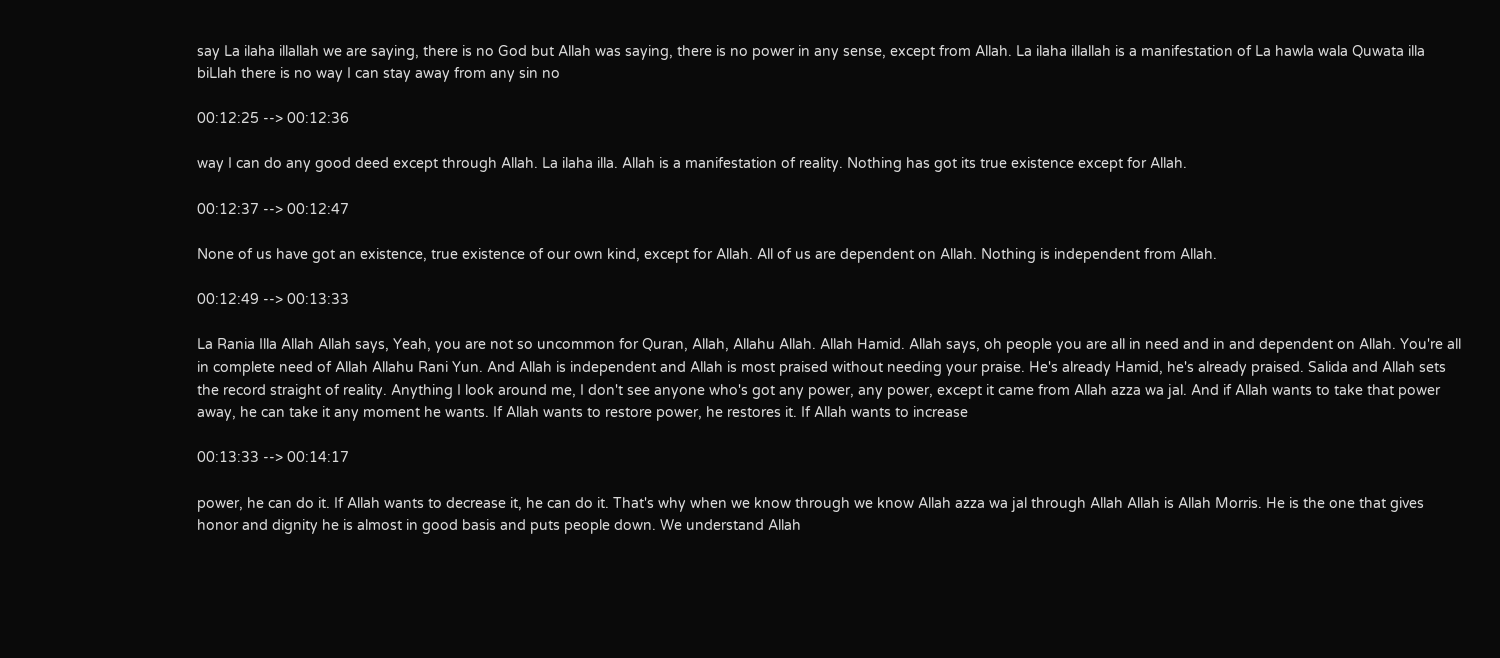say La ilaha illallah we are saying, there is no God but Allah was saying, there is no power in any sense, except from Allah. La ilaha illallah is a manifestation of La hawla wala Quwata illa biLlah there is no way I can stay away from any sin no

00:12:25 --> 00:12:36

way I can do any good deed except through Allah. La ilaha illa. Allah is a manifestation of reality. Nothing has got its true existence except for Allah.

00:12:37 --> 00:12:47

None of us have got an existence, true existence of our own kind, except for Allah. All of us are dependent on Allah. Nothing is independent from Allah.

00:12:49 --> 00:13:33

La Rania Illa Allah Allah says, Yeah, you are not so uncommon for Quran, Allah, Allahu Allah. Allah Hamid. Allah says, oh people you are all in need and in and dependent on Allah. You're all in complete need of Allah Allahu Rani Yun. And Allah is independent and Allah is most praised without needing your praise. He's already Hamid, he's already praised. Salida and Allah sets the record straight of reality. Anything I look around me, I don't see anyone who's got any power, any power, except it came from Allah azza wa jal. And if Allah wants to take that power away, he can take it any moment he wants. If Allah wants to restore power, he restores it. If Allah wants to increase

00:13:33 --> 00:14:17

power, he can do it. If Allah wants to decrease it, he can do it. That's why when we know through we know Allah azza wa jal through Allah Allah is Allah Morris. He is the one that gives honor and dignity he is almost in good basis and puts people down. We understand Allah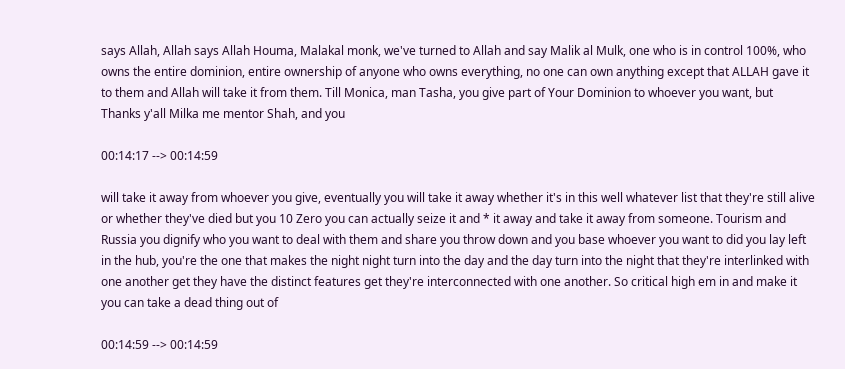says Allah, Allah says Allah Houma, Malakal monk, we've turned to Allah and say Malik al Mulk, one who is in control 100%, who owns the entire dominion, entire ownership of anyone who owns everything, no one can own anything except that ALLAH gave it to them and Allah will take it from them. Till Monica, man Tasha, you give part of Your Dominion to whoever you want, but Thanks y'all Milka me mentor Shah, and you

00:14:17 --> 00:14:59

will take it away from whoever you give, eventually you will take it away whether it's in this well whatever list that they're still alive or whether they've died but you 10 Zero you can actually seize it and * it away and take it away from someone. Tourism and Russia you dignify who you want to deal with them and share you throw down and you base whoever you want to did you lay left in the hub, you're the one that makes the night night turn into the day and the day turn into the night that they're interlinked with one another get they have the distinct features get they're interconnected with one another. So critical high em in and make it you can take a dead thing out of

00:14:59 --> 00:14:59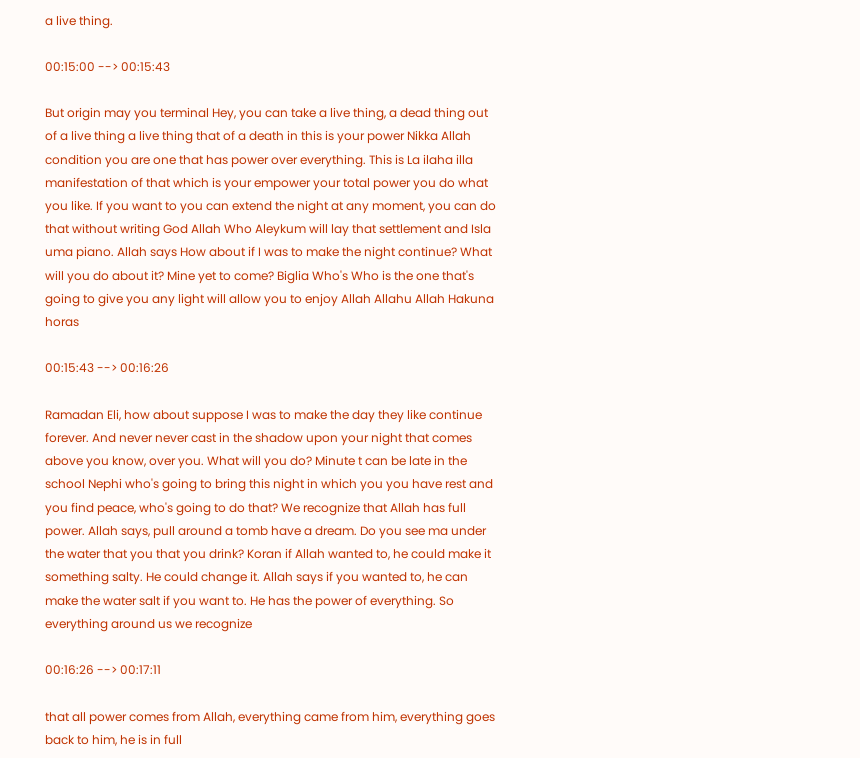a live thing.

00:15:00 --> 00:15:43

But origin may you terminal Hey, you can take a live thing, a dead thing out of a live thing a live thing that of a death in this is your power Nikka Allah condition you are one that has power over everything. This is La ilaha illa manifestation of that which is your empower your total power you do what you like. If you want to you can extend the night at any moment, you can do that without writing God Allah Who Aleykum will lay that settlement and Isla uma piano. Allah says How about if I was to make the night continue? What will you do about it? Mine yet to come? Biglia Who's Who is the one that's going to give you any light will allow you to enjoy Allah Allahu Allah Hakuna horas

00:15:43 --> 00:16:26

Ramadan Eli, how about suppose I was to make the day they like continue forever. And never never cast in the shadow upon your night that comes above you know, over you. What will you do? Minute t can be late in the school Nephi who's going to bring this night in which you you have rest and you find peace, who's going to do that? We recognize that Allah has full power. Allah says, pull around a tomb have a dream. Do you see ma under the water that you that you drink? Koran if Allah wanted to, he could make it something salty. He could change it. Allah says if you wanted to, he can make the water salt if you want to. He has the power of everything. So everything around us we recognize

00:16:26 --> 00:17:11

that all power comes from Allah, everything came from him, everything goes back to him, he is in full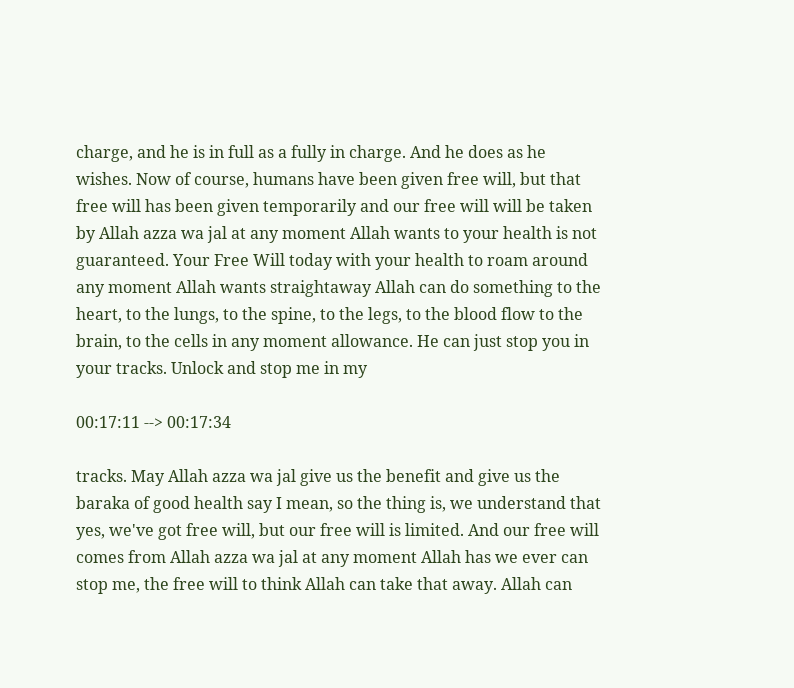charge, and he is in full as a fully in charge. And he does as he wishes. Now of course, humans have been given free will, but that free will has been given temporarily and our free will will be taken by Allah azza wa jal at any moment Allah wants to your health is not guaranteed. Your Free Will today with your health to roam around any moment Allah wants straightaway Allah can do something to the heart, to the lungs, to the spine, to the legs, to the blood flow to the brain, to the cells in any moment allowance. He can just stop you in your tracks. Unlock and stop me in my

00:17:11 --> 00:17:34

tracks. May Allah azza wa jal give us the benefit and give us the baraka of good health say I mean, so the thing is, we understand that yes, we've got free will, but our free will is limited. And our free will comes from Allah azza wa jal at any moment Allah has we ever can stop me, the free will to think Allah can take that away. Allah can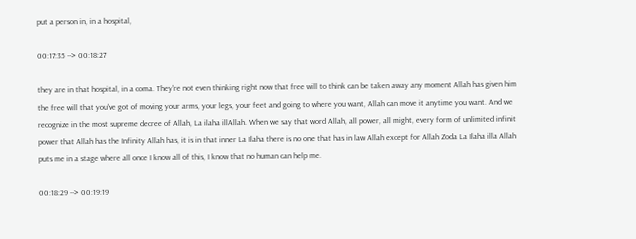put a person in, in a hospital,

00:17:35 --> 00:18:27

they are in that hospital, in a coma. They're not even thinking right now that free will to think can be taken away any moment Allah has given him the free will that you've got of moving your arms, your legs, your feet and going to where you want, Allah can move it anytime you want. And we recognize in the most supreme decree of Allah, La ilaha illAllah. When we say that word Allah, all power, all might, every form of unlimited infinit power that Allah has the Infinity Allah has, it is in that inner La Ilaha there is no one that has in law Allah except for Allah Zoda La Ilaha illa Allah puts me in a stage where all once I know all of this, I know that no human can help me.

00:18:29 --> 00:19:19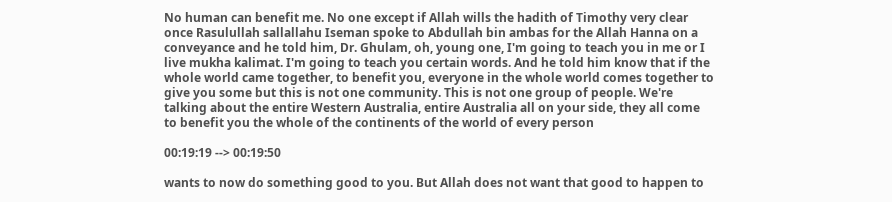No human can benefit me. No one except if Allah wills the hadith of Timothy very clear once Rasulullah sallallahu Iseman spoke to Abdullah bin ambas for the Allah Hanna on a conveyance and he told him, Dr. Ghulam, oh, young one, I'm going to teach you in me or I live mukha kalimat. I'm going to teach you certain words. And he told him know that if the whole world came together, to benefit you, everyone in the whole world comes together to give you some but this is not one community. This is not one group of people. We're talking about the entire Western Australia, entire Australia all on your side, they all come to benefit you the whole of the continents of the world of every person

00:19:19 --> 00:19:50

wants to now do something good to you. But Allah does not want that good to happen to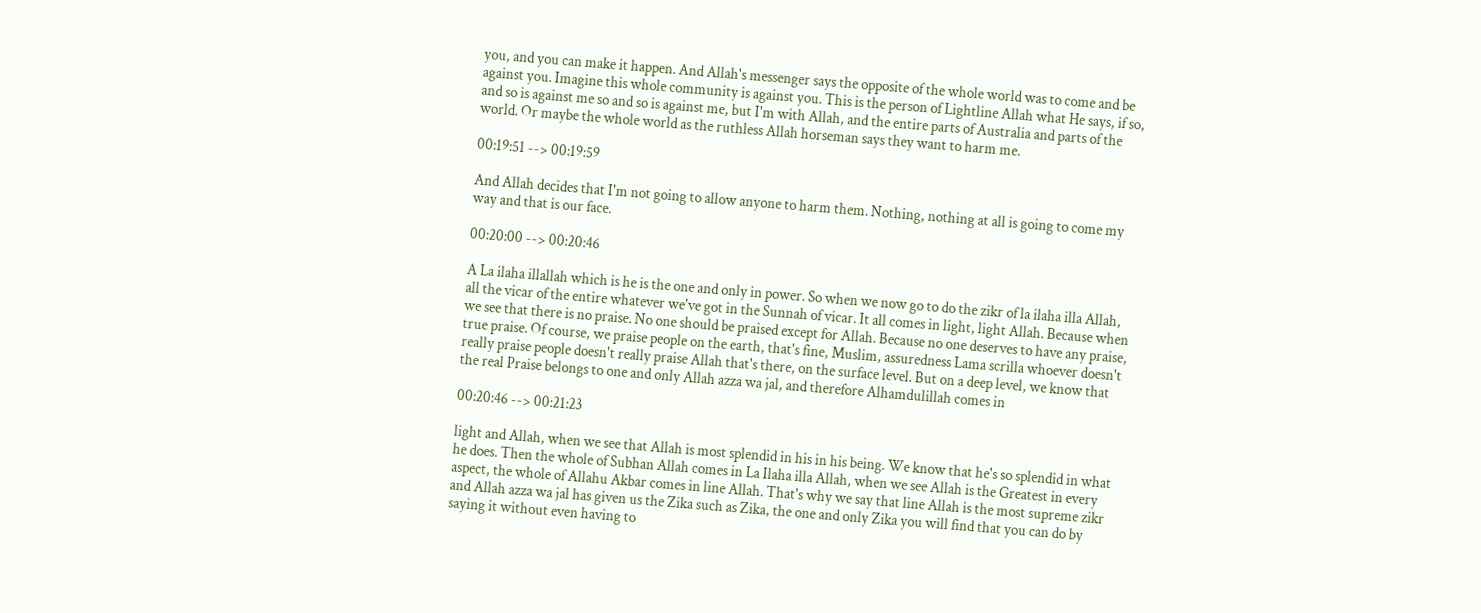you, and you can make it happen. And Allah's messenger says the opposite of the whole world was to come and be against you. Imagine this whole community is against you. This is the person of Lightline Allah what He says, if so, and so is against me so and so is against me, but I'm with Allah, and the entire parts of Australia and parts of the world. Or maybe the whole world as the ruthless Allah horseman says they want to harm me.

00:19:51 --> 00:19:59

And Allah decides that I'm not going to allow anyone to harm them. Nothing, nothing at all is going to come my way and that is our face.

00:20:00 --> 00:20:46

A La ilaha illallah which is he is the one and only in power. So when we now go to do the zikr of la ilaha illa Allah, all the vicar of the entire whatever we've got in the Sunnah of vicar. It all comes in light, light Allah. Because when we see that there is no praise. No one should be praised except for Allah. Because no one deserves to have any praise, true praise. Of course, we praise people on the earth, that's fine, Muslim, assuredness Lama scrilla whoever doesn't really praise people doesn't really praise Allah that's there, on the surface level. But on a deep level, we know that the real Praise belongs to one and only Allah azza wa jal, and therefore Alhamdulillah comes in

00:20:46 --> 00:21:23

light and Allah, when we see that Allah is most splendid in his in his being. We know that he's so splendid in what he does. Then the whole of Subhan Allah comes in La Ilaha illa Allah, when we see Allah is the Greatest in every aspect, the whole of Allahu Akbar comes in line Allah. That's why we say that line Allah is the most supreme zikr and Allah azza wa jal has given us the Zika such as Zika, the one and only Zika you will find that you can do by saying it without even having to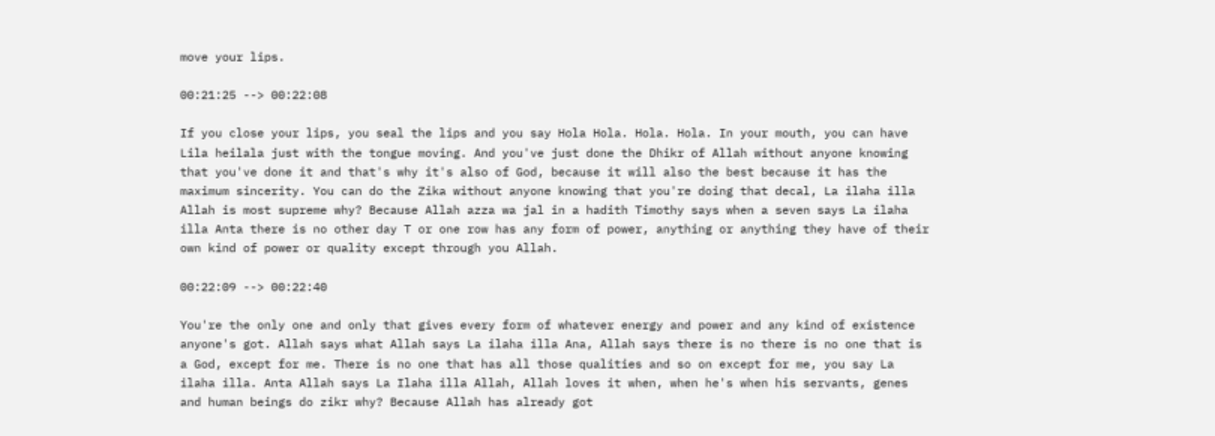move your lips.

00:21:25 --> 00:22:08

If you close your lips, you seal the lips and you say Hola Hola. Hola. Hola. In your mouth, you can have Lila heilala just with the tongue moving. And you've just done the Dhikr of Allah without anyone knowing that you've done it and that's why it's also of God, because it will also the best because it has the maximum sincerity. You can do the Zika without anyone knowing that you're doing that decal, La ilaha illa Allah is most supreme why? Because Allah azza wa jal in a hadith Timothy says when a seven says La ilaha illa Anta there is no other day T or one row has any form of power, anything or anything they have of their own kind of power or quality except through you Allah.

00:22:09 --> 00:22:40

You're the only one and only that gives every form of whatever energy and power and any kind of existence anyone's got. Allah says what Allah says La ilaha illa Ana, Allah says there is no there is no one that is a God, except for me. There is no one that has all those qualities and so on except for me, you say La ilaha illa. Anta Allah says La Ilaha illa Allah, Allah loves it when, when he's when his servants, genes and human beings do zikr why? Because Allah has already got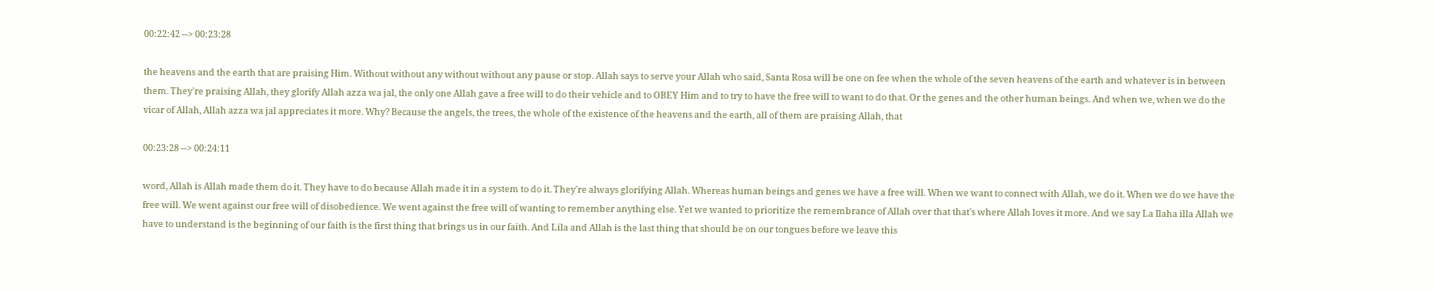00:22:42 --> 00:23:28

the heavens and the earth that are praising Him. Without without any without without any pause or stop. Allah says to serve your Allah who said, Santa Rosa will be one on fee when the whole of the seven heavens of the earth and whatever is in between them. They're praising Allah, they glorify Allah azza wa jal, the only one Allah gave a free will to do their vehicle and to OBEY Him and to try to have the free will to want to do that. Or the genes and the other human beings. And when we, when we do the vicar of Allah, Allah azza wa jal appreciates it more. Why? Because the angels, the trees, the whole of the existence of the heavens and the earth, all of them are praising Allah, that

00:23:28 --> 00:24:11

word, Allah is Allah made them do it. They have to do because Allah made it in a system to do it. They're always glorifying Allah. Whereas human beings and genes we have a free will. When we want to connect with Allah, we do it. When we do we have the free will. We went against our free will of disobedience. We went against the free will of wanting to remember anything else. Yet we wanted to prioritize the remembrance of Allah over that that's where Allah loves it more. And we say La Ilaha illa Allah we have to understand is the beginning of our faith is the first thing that brings us in our faith. And Lila and Allah is the last thing that should be on our tongues before we leave this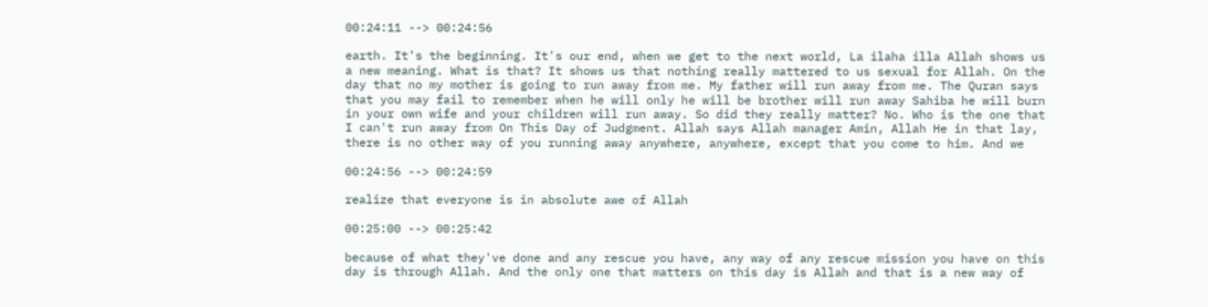00:24:11 --> 00:24:56

earth. It's the beginning. It's our end, when we get to the next world, La ilaha illa Allah shows us a new meaning. What is that? It shows us that nothing really mattered to us sexual for Allah. On the day that no my mother is going to run away from me. My father will run away from me. The Quran says that you may fail to remember when he will only he will be brother will run away Sahiba he will burn in your own wife and your children will run away. So did they really matter? No. Who is the one that I can't run away from On This Day of Judgment. Allah says Allah manager Amin, Allah He in that lay, there is no other way of you running away anywhere, anywhere, except that you come to him. And we

00:24:56 --> 00:24:59

realize that everyone is in absolute awe of Allah

00:25:00 --> 00:25:42

because of what they've done and any rescue you have, any way of any rescue mission you have on this day is through Allah. And the only one that matters on this day is Allah and that is a new way of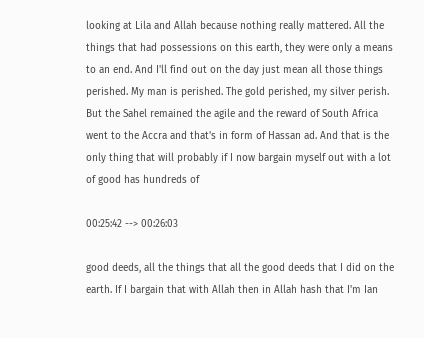looking at Lila and Allah because nothing really mattered. All the things that had possessions on this earth, they were only a means to an end. And I'll find out on the day just mean all those things perished. My man is perished. The gold perished, my silver perish. But the Sahel remained the agile and the reward of South Africa went to the Accra and that's in form of Hassan ad. And that is the only thing that will probably if I now bargain myself out with a lot of good has hundreds of

00:25:42 --> 00:26:03

good deeds, all the things that all the good deeds that I did on the earth. If I bargain that with Allah then in Allah hash that I'm Ian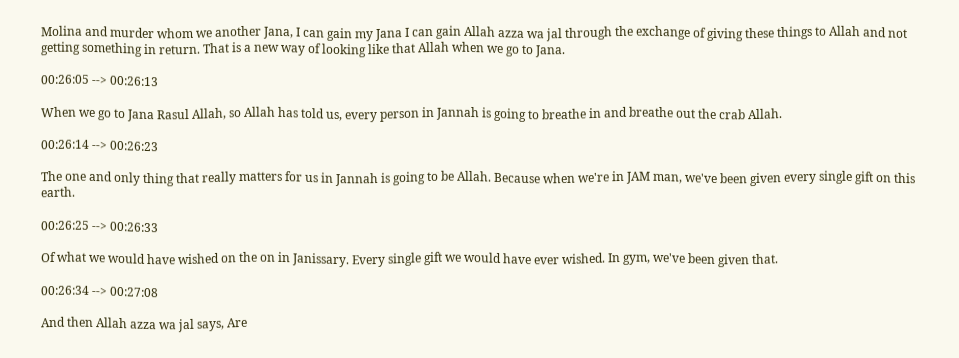Molina and murder whom we another Jana, I can gain my Jana I can gain Allah azza wa jal through the exchange of giving these things to Allah and not getting something in return. That is a new way of looking like that Allah when we go to Jana.

00:26:05 --> 00:26:13

When we go to Jana Rasul Allah, so Allah has told us, every person in Jannah is going to breathe in and breathe out the crab Allah.

00:26:14 --> 00:26:23

The one and only thing that really matters for us in Jannah is going to be Allah. Because when we're in JAM man, we've been given every single gift on this earth.

00:26:25 --> 00:26:33

Of what we would have wished on the on in Janissary. Every single gift we would have ever wished. In gym, we've been given that.

00:26:34 --> 00:27:08

And then Allah azza wa jal says, Are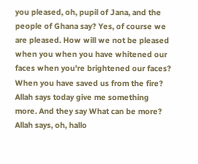you pleased, oh, pupil of Jana, and the people of Ghana say? Yes, of course we are pleased. How will we not be pleased when you when you have whitened our faces when you're brightened our faces? When you have saved us from the fire? Allah says today give me something more. And they say What can be more? Allah says, oh, hallo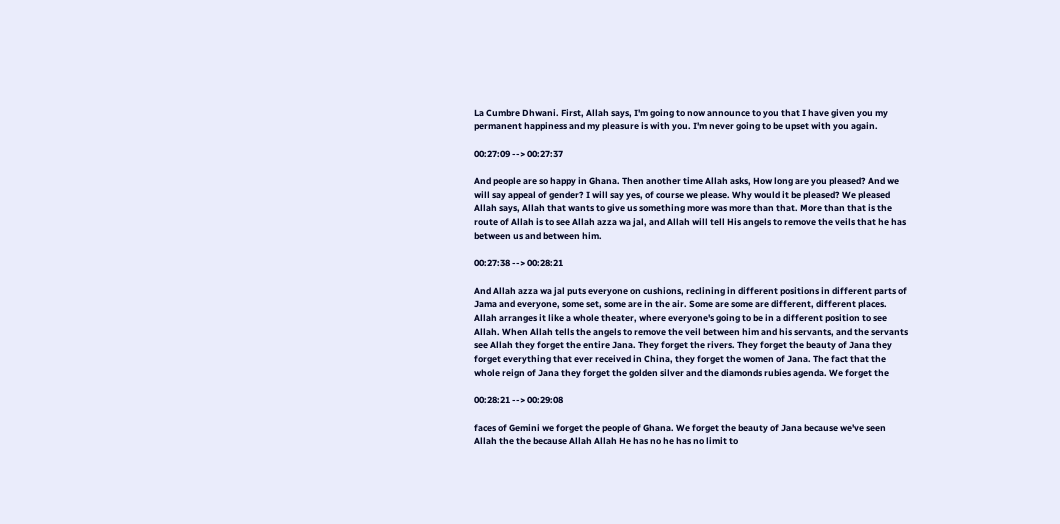La Cumbre Dhwani. First, Allah says, I'm going to now announce to you that I have given you my permanent happiness and my pleasure is with you. I'm never going to be upset with you again.

00:27:09 --> 00:27:37

And people are so happy in Ghana. Then another time Allah asks, How long are you pleased? And we will say appeal of gender? I will say yes, of course we please. Why would it be pleased? We pleased Allah says, Allah that wants to give us something more was more than that. More than that is the route of Allah is to see Allah azza wa jal, and Allah will tell His angels to remove the veils that he has between us and between him.

00:27:38 --> 00:28:21

And Allah azza wa jal puts everyone on cushions, reclining in different positions in different parts of Jama and everyone, some set, some are in the air. Some are some are different, different places. Allah arranges it like a whole theater, where everyone's going to be in a different position to see Allah. When Allah tells the angels to remove the veil between him and his servants, and the servants see Allah they forget the entire Jana. They forget the rivers. They forget the beauty of Jana they forget everything that ever received in China, they forget the women of Jana. The fact that the whole reign of Jana they forget the golden silver and the diamonds rubies agenda. We forget the

00:28:21 --> 00:29:08

faces of Gemini we forget the people of Ghana. We forget the beauty of Jana because we've seen Allah the the because Allah Allah He has no he has no limit to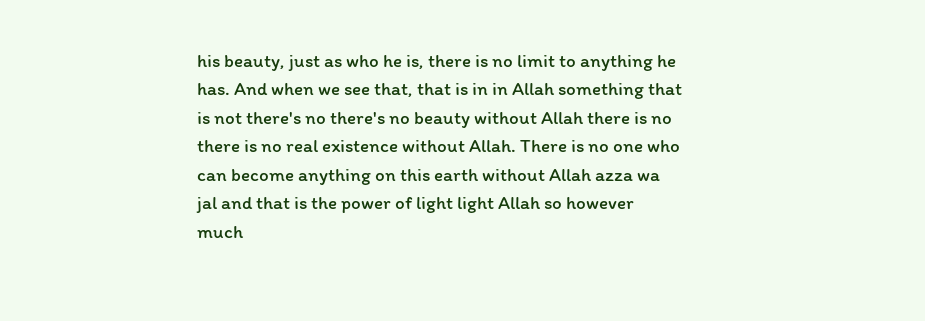his beauty, just as who he is, there is no limit to anything he has. And when we see that, that is in in Allah something that is not there's no there's no beauty without Allah there is no there is no real existence without Allah. There is no one who can become anything on this earth without Allah azza wa jal and that is the power of light light Allah so however much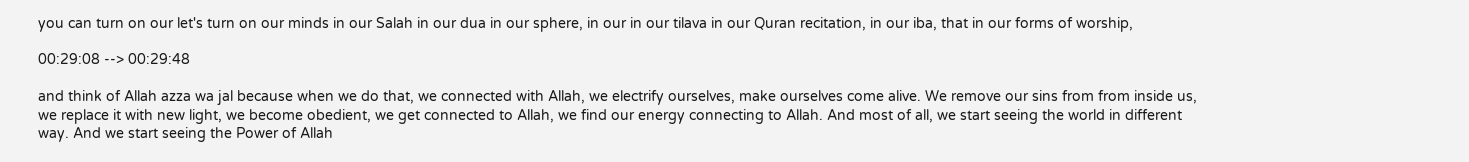you can turn on our let's turn on our minds in our Salah in our dua in our sphere, in our in our tilava in our Quran recitation, in our iba, that in our forms of worship,

00:29:08 --> 00:29:48

and think of Allah azza wa jal because when we do that, we connected with Allah, we electrify ourselves, make ourselves come alive. We remove our sins from from inside us, we replace it with new light, we become obedient, we get connected to Allah, we find our energy connecting to Allah. And most of all, we start seeing the world in different way. And we start seeing the Power of Allah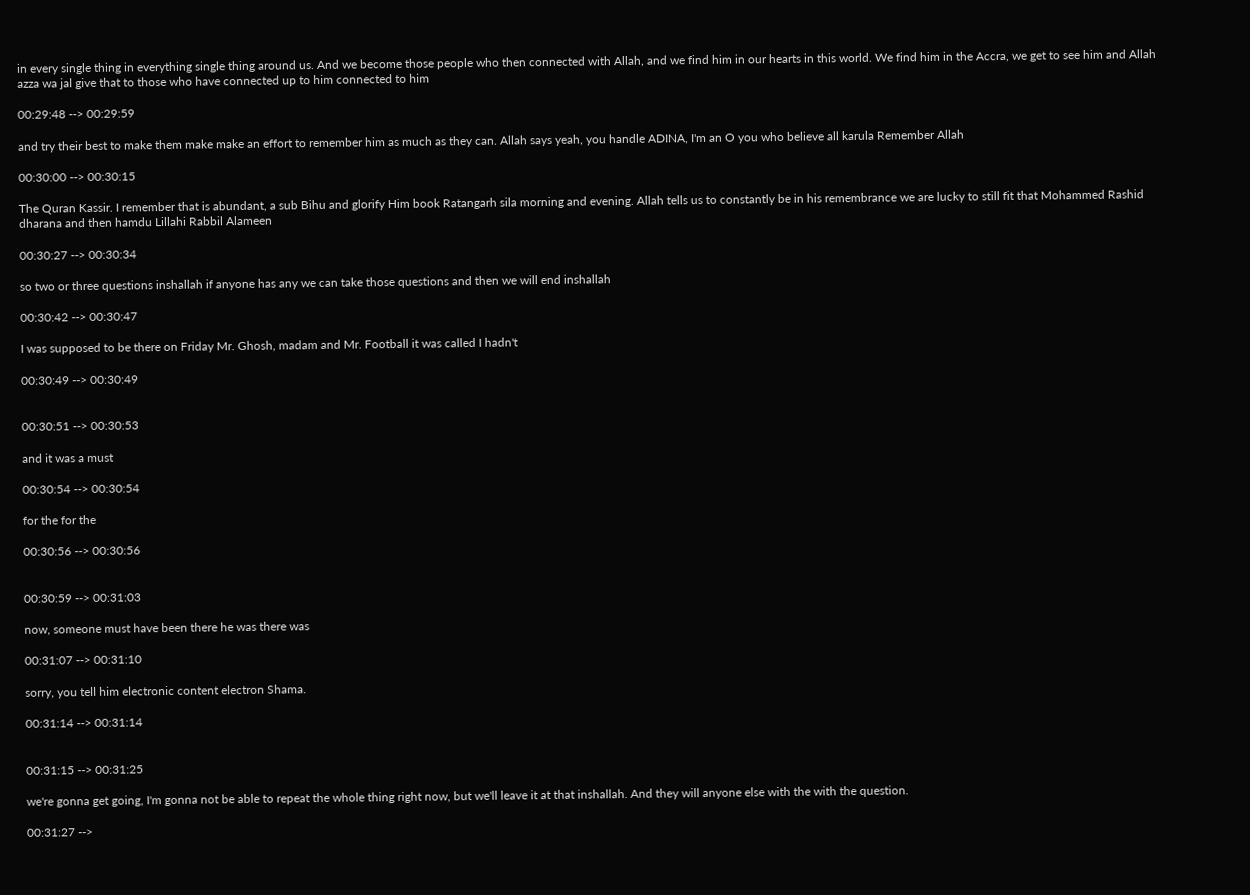in every single thing in everything single thing around us. And we become those people who then connected with Allah, and we find him in our hearts in this world. We find him in the Accra, we get to see him and Allah azza wa jal give that to those who have connected up to him connected to him

00:29:48 --> 00:29:59

and try their best to make them make make an effort to remember him as much as they can. Allah says yeah, you handle ADINA, I'm an O you who believe all karula Remember Allah

00:30:00 --> 00:30:15

The Quran Kassir. I remember that is abundant, a sub Bihu and glorify Him book Ratangarh sila morning and evening. Allah tells us to constantly be in his remembrance we are lucky to still fit that Mohammed Rashid dharana and then hamdu Lillahi Rabbil Alameen

00:30:27 --> 00:30:34

so two or three questions inshallah if anyone has any we can take those questions and then we will end inshallah

00:30:42 --> 00:30:47

I was supposed to be there on Friday Mr. Ghosh, madam and Mr. Football it was called I hadn't

00:30:49 --> 00:30:49


00:30:51 --> 00:30:53

and it was a must

00:30:54 --> 00:30:54

for the for the

00:30:56 --> 00:30:56


00:30:59 --> 00:31:03

now, someone must have been there he was there was

00:31:07 --> 00:31:10

sorry, you tell him electronic content electron Shama.

00:31:14 --> 00:31:14


00:31:15 --> 00:31:25

we're gonna get going, I'm gonna not be able to repeat the whole thing right now, but we'll leave it at that inshallah. And they will anyone else with the with the question.

00:31:27 -->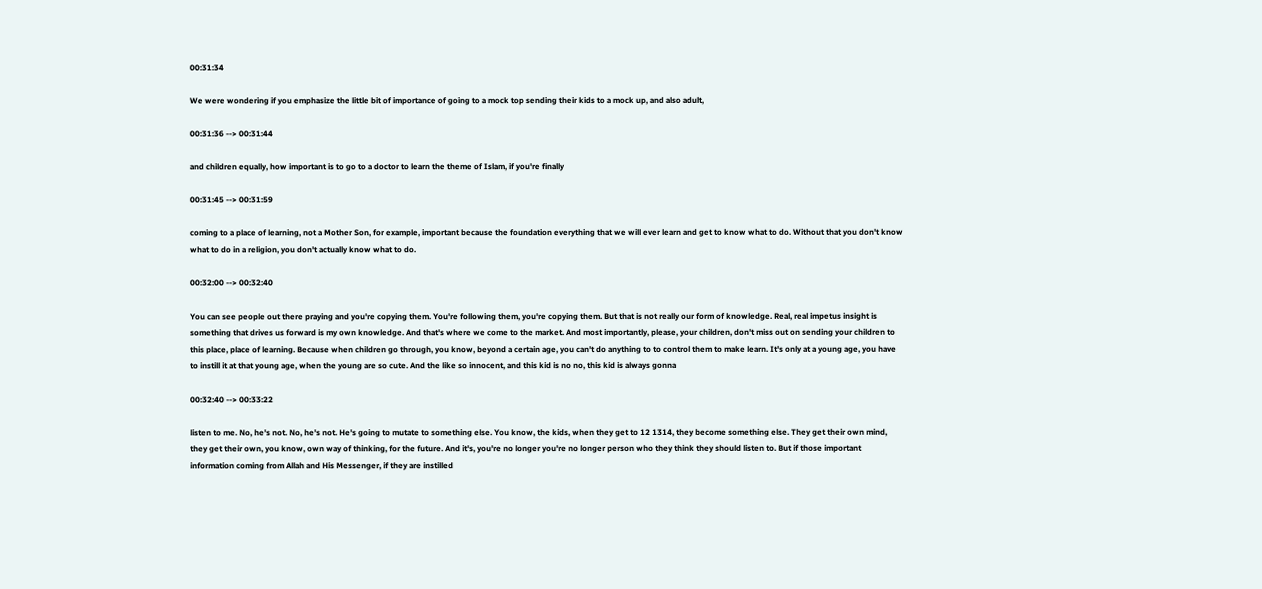00:31:34

We were wondering if you emphasize the little bit of importance of going to a mock top sending their kids to a mock up, and also adult,

00:31:36 --> 00:31:44

and children equally, how important is to go to a doctor to learn the theme of Islam, if you're finally

00:31:45 --> 00:31:59

coming to a place of learning, not a Mother Son, for example, important because the foundation everything that we will ever learn and get to know what to do. Without that you don't know what to do in a religion, you don't actually know what to do.

00:32:00 --> 00:32:40

You can see people out there praying and you're copying them. You're following them, you're copying them. But that is not really our form of knowledge. Real, real impetus insight is something that drives us forward is my own knowledge. And that's where we come to the market. And most importantly, please, your children, don't miss out on sending your children to this place, place of learning. Because when children go through, you know, beyond a certain age, you can't do anything to to control them to make learn. It's only at a young age, you have to instill it at that young age, when the young are so cute. And the like so innocent, and this kid is no no, this kid is always gonna

00:32:40 --> 00:33:22

listen to me. No, he's not. No, he's not. He's going to mutate to something else. You know, the kids, when they get to 12 1314, they become something else. They get their own mind, they get their own, you know, own way of thinking, for the future. And it's, you're no longer you're no longer person who they think they should listen to. But if those important information coming from Allah and His Messenger, if they are instilled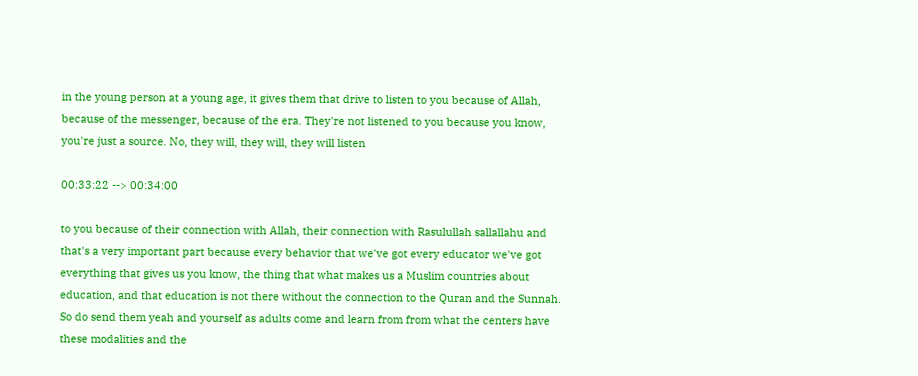in the young person at a young age, it gives them that drive to listen to you because of Allah, because of the messenger, because of the era. They're not listened to you because you know, you're just a source. No, they will, they will, they will listen

00:33:22 --> 00:34:00

to you because of their connection with Allah, their connection with Rasulullah sallallahu and that's a very important part because every behavior that we've got every educator we've got everything that gives us you know, the thing that what makes us a Muslim countries about education, and that education is not there without the connection to the Quran and the Sunnah. So do send them yeah and yourself as adults come and learn from from what the centers have these modalities and the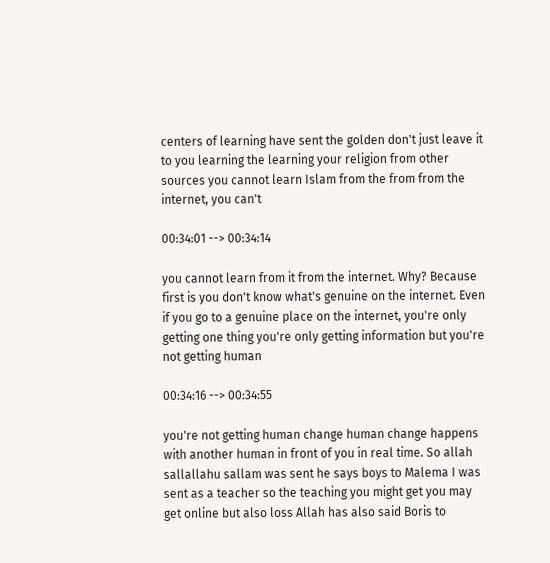centers of learning have sent the golden don't just leave it to you learning the learning your religion from other sources you cannot learn Islam from the from from the internet, you can't

00:34:01 --> 00:34:14

you cannot learn from it from the internet. Why? Because first is you don't know what's genuine on the internet. Even if you go to a genuine place on the internet, you're only getting one thing you're only getting information but you're not getting human

00:34:16 --> 00:34:55

you're not getting human change human change happens with another human in front of you in real time. So allah sallallahu sallam was sent he says boys to Malema I was sent as a teacher so the teaching you might get you may get online but also loss Allah has also said Boris to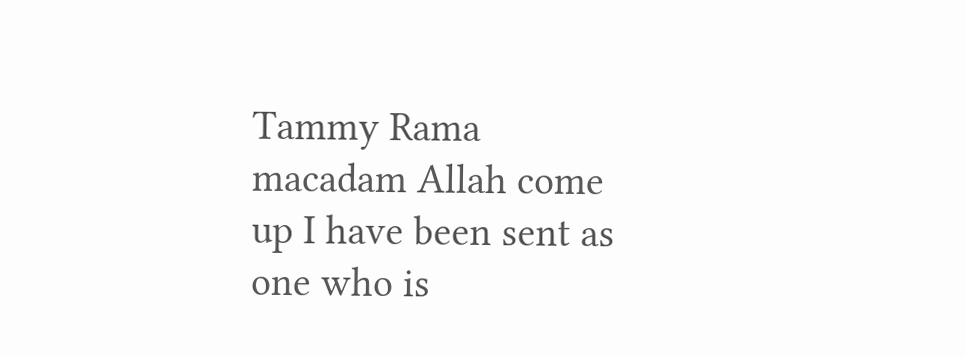Tammy Rama macadam Allah come up I have been sent as one who is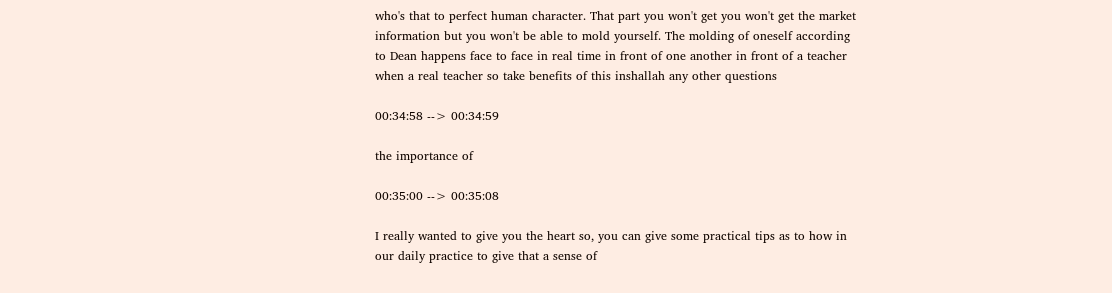who's that to perfect human character. That part you won't get you won't get the market information but you won't be able to mold yourself. The molding of oneself according to Dean happens face to face in real time in front of one another in front of a teacher when a real teacher so take benefits of this inshallah any other questions

00:34:58 --> 00:34:59

the importance of

00:35:00 --> 00:35:08

I really wanted to give you the heart so, you can give some practical tips as to how in our daily practice to give that a sense of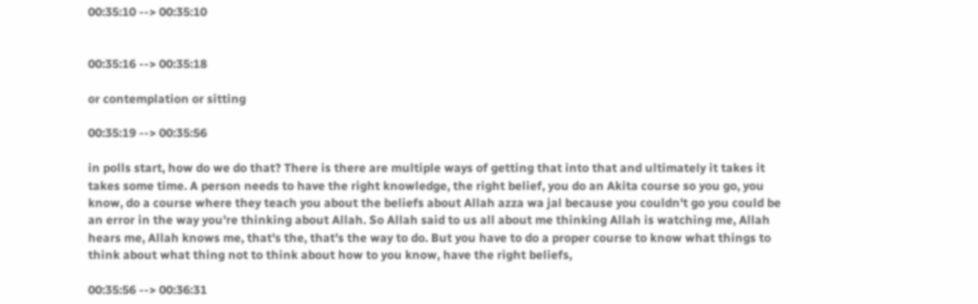00:35:10 --> 00:35:10


00:35:16 --> 00:35:18

or contemplation or sitting

00:35:19 --> 00:35:56

in polls start, how do we do that? There is there are multiple ways of getting that into that and ultimately it takes it takes some time. A person needs to have the right knowledge, the right belief, you do an Akita course so you go, you know, do a course where they teach you about the beliefs about Allah azza wa jal because you couldn't go you could be an error in the way you're thinking about Allah. So Allah said to us all about me thinking Allah is watching me, Allah hears me, Allah knows me, that's the, that's the way to do. But you have to do a proper course to know what things to think about what thing not to think about how to you know, have the right beliefs,

00:35:56 --> 00:36:31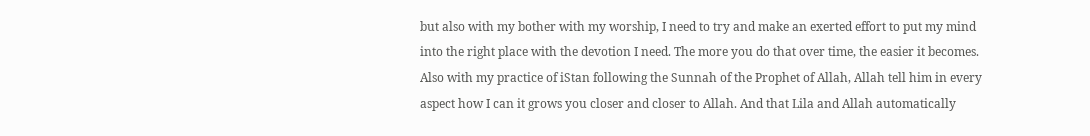but also with my bother with my worship, I need to try and make an exerted effort to put my mind into the right place with the devotion I need. The more you do that over time, the easier it becomes. Also with my practice of iStan following the Sunnah of the Prophet of Allah, Allah tell him in every aspect how I can it grows you closer and closer to Allah. And that Lila and Allah automatically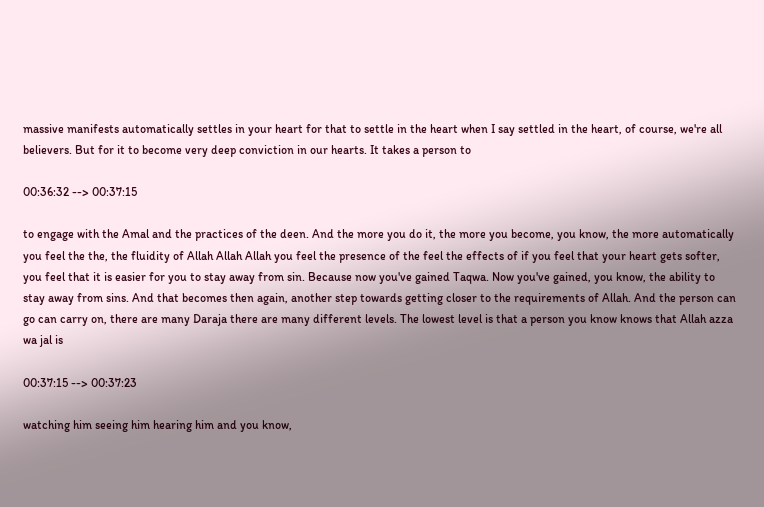massive manifests automatically settles in your heart for that to settle in the heart when I say settled in the heart, of course, we're all believers. But for it to become very deep conviction in our hearts. It takes a person to

00:36:32 --> 00:37:15

to engage with the Amal and the practices of the deen. And the more you do it, the more you become, you know, the more automatically you feel the the, the fluidity of Allah Allah Allah you feel the presence of the feel the effects of if you feel that your heart gets softer, you feel that it is easier for you to stay away from sin. Because now you've gained Taqwa. Now you've gained, you know, the ability to stay away from sins. And that becomes then again, another step towards getting closer to the requirements of Allah. And the person can go can carry on, there are many Daraja there are many different levels. The lowest level is that a person you know knows that Allah azza wa jal is

00:37:15 --> 00:37:23

watching him seeing him hearing him and you know,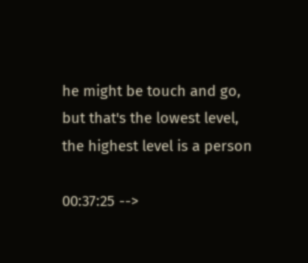he might be touch and go, but that's the lowest level, the highest level is a person

00:37:25 -->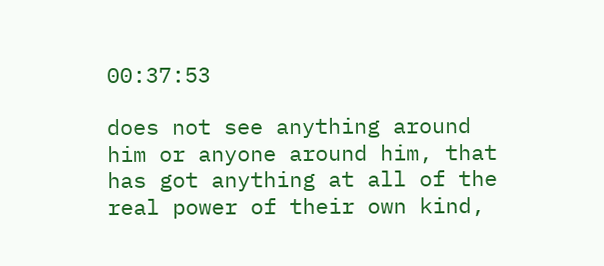00:37:53

does not see anything around him or anyone around him, that has got anything at all of the real power of their own kind,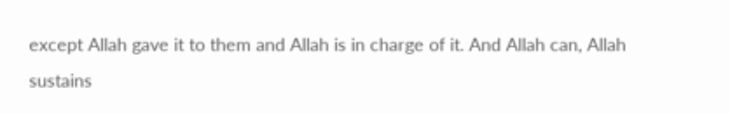except Allah gave it to them and Allah is in charge of it. And Allah can, Allah sustains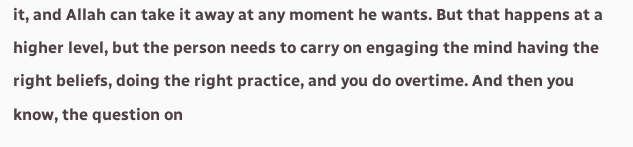it, and Allah can take it away at any moment he wants. But that happens at a higher level, but the person needs to carry on engaging the mind having the right beliefs, doing the right practice, and you do overtime. And then you know, the question on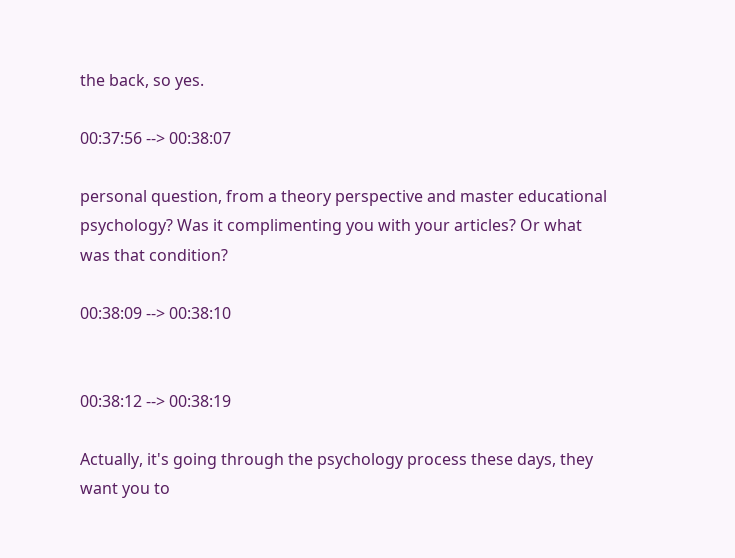the back, so yes.

00:37:56 --> 00:38:07

personal question, from a theory perspective and master educational psychology? Was it complimenting you with your articles? Or what was that condition?

00:38:09 --> 00:38:10


00:38:12 --> 00:38:19

Actually, it's going through the psychology process these days, they want you to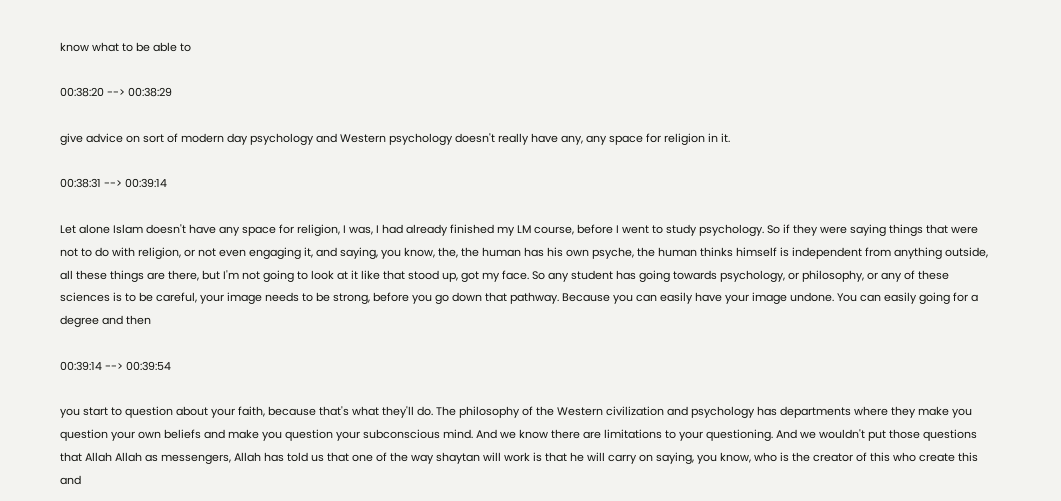know what to be able to

00:38:20 --> 00:38:29

give advice on sort of modern day psychology and Western psychology doesn't really have any, any space for religion in it.

00:38:31 --> 00:39:14

Let alone Islam doesn't have any space for religion, I was, I had already finished my LM course, before I went to study psychology. So if they were saying things that were not to do with religion, or not even engaging it, and saying, you know, the, the human has his own psyche, the human thinks himself is independent from anything outside, all these things are there, but I'm not going to look at it like that stood up, got my face. So any student has going towards psychology, or philosophy, or any of these sciences is to be careful, your image needs to be strong, before you go down that pathway. Because you can easily have your image undone. You can easily going for a degree and then

00:39:14 --> 00:39:54

you start to question about your faith, because that's what they'll do. The philosophy of the Western civilization and psychology has departments where they make you question your own beliefs and make you question your subconscious mind. And we know there are limitations to your questioning. And we wouldn't put those questions that Allah Allah as messengers, Allah has told us that one of the way shaytan will work is that he will carry on saying, you know, who is the creator of this who create this and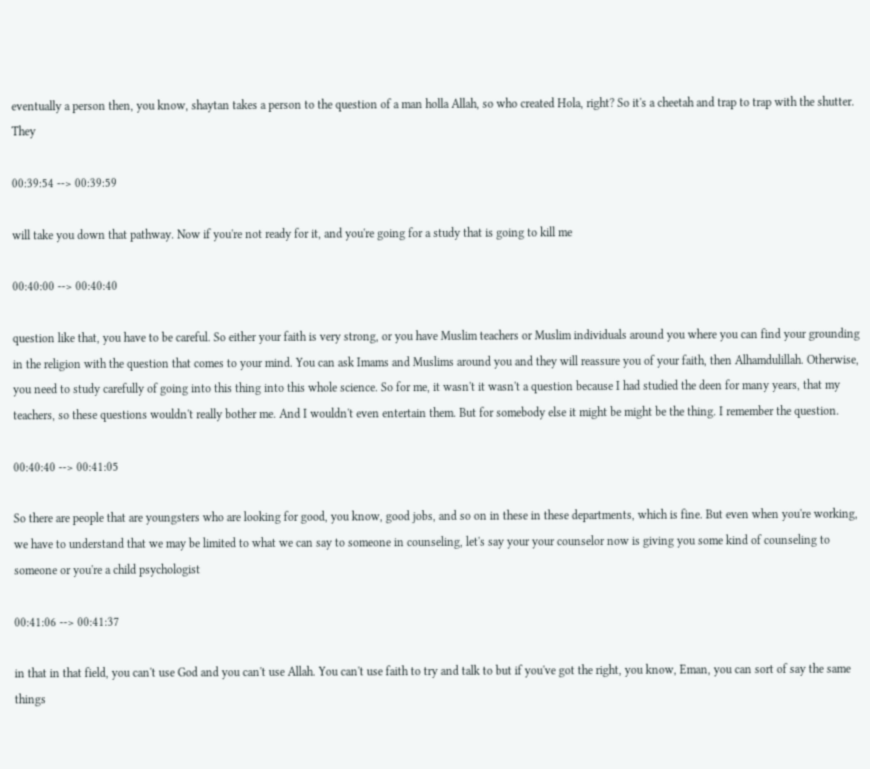eventually a person then, you know, shaytan takes a person to the question of a man holla Allah, so who created Hola, right? So it's a cheetah and trap to trap with the shutter. They

00:39:54 --> 00:39:59

will take you down that pathway. Now if you're not ready for it, and you're going for a study that is going to kill me

00:40:00 --> 00:40:40

question like that, you have to be careful. So either your faith is very strong, or you have Muslim teachers or Muslim individuals around you where you can find your grounding in the religion with the question that comes to your mind. You can ask Imams and Muslims around you and they will reassure you of your faith, then Alhamdulillah. Otherwise, you need to study carefully of going into this thing into this whole science. So for me, it wasn't it wasn't a question because I had studied the deen for many years, that my teachers, so these questions wouldn't really bother me. And I wouldn't even entertain them. But for somebody else it might be might be the thing. I remember the question.

00:40:40 --> 00:41:05

So there are people that are youngsters who are looking for good, you know, good jobs, and so on in these in these departments, which is fine. But even when you're working, we have to understand that we may be limited to what we can say to someone in counseling, let's say your your counselor now is giving you some kind of counseling to someone or you're a child psychologist

00:41:06 --> 00:41:37

in that in that field, you can't use God and you can't use Allah. You can't use faith to try and talk to but if you've got the right, you know, Eman, you can sort of say the same things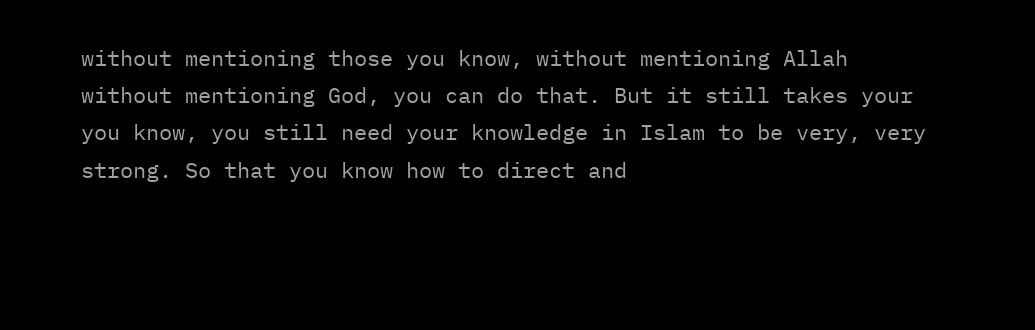without mentioning those you know, without mentioning Allah without mentioning God, you can do that. But it still takes your you know, you still need your knowledge in Islam to be very, very strong. So that you know how to direct and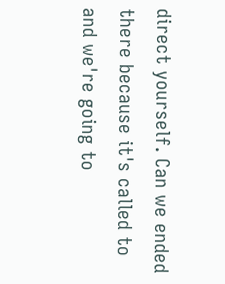direct yourself. Can we ended there because it's called to and we're going to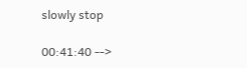slowly stop

00:41:40 -->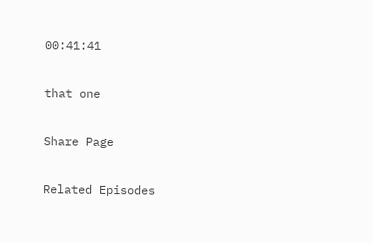00:41:41

that one

Share Page

Related Episodes